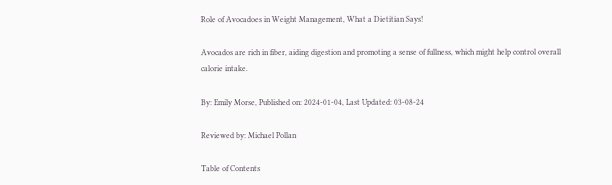Role of Avocadoes in Weight Management, What a Dietitian Says!

Avocados are rich in fiber, aiding digestion and promoting a sense of fullness, which might help control overall calorie intake.

By: Emily Morse, Published on: 2024-01-04, Last Updated: 03-08-24

Reviewed by: Michael Pollan

Table of Contents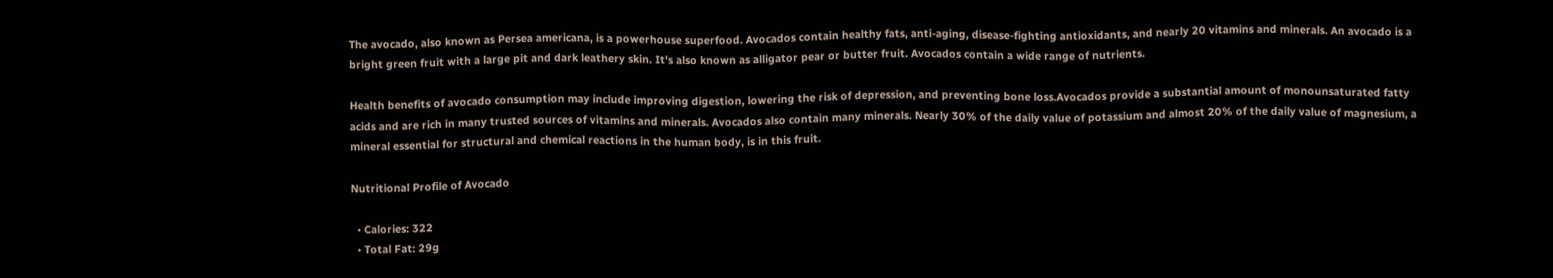The avocado, also known as Persea americana, is a powerhouse superfood. Avocados contain healthy fats, anti-aging, disease-fighting antioxidants, and nearly 20 vitamins and minerals. An avocado is a bright green fruit with a large pit and dark leathery skin. It's also known as alligator pear or butter fruit. Avocados contain a wide range of nutrients.

Health benefits of avocado consumption may include improving digestion, lowering the risk of depression, and preventing bone loss.Avocados provide a substantial amount of monounsaturated fatty acids and are rich in many trusted sources of vitamins and minerals. Avocados also contain many minerals. Nearly 30% of the daily value of potassium and almost 20% of the daily value of magnesium, a mineral essential for structural and chemical reactions in the human body, is in this fruit.

Nutritional Profile of Avocado

  • Calories: 322
  • Total Fat: 29g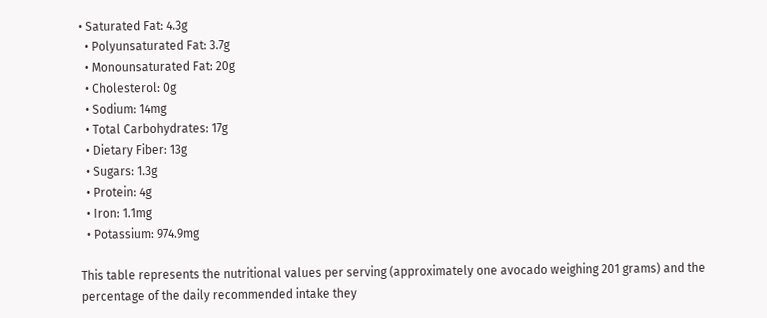• Saturated Fat: 4.3g
  • Polyunsaturated Fat: 3.7g
  • Monounsaturated Fat: 20g
  • Cholesterol: 0g
  • Sodium: 14mg
  • Total Carbohydrates: 17g
  • Dietary Fiber: 13g
  • Sugars: 1.3g
  • Protein: 4g
  • Iron: 1.1mg
  • Potassium: 974.9mg

This table represents the nutritional values per serving (approximately one avocado weighing 201 grams) and the percentage of the daily recommended intake they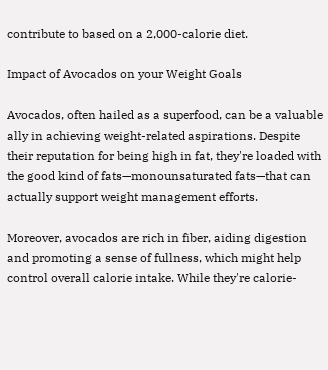contribute to based on a 2,000-calorie diet.

Impact of Avocados on your Weight Goals

Avocados, often hailed as a superfood, can be a valuable ally in achieving weight-related aspirations. Despite their reputation for being high in fat, they're loaded with the good kind of fats—monounsaturated fats—that can actually support weight management efforts.

Moreover, avocados are rich in fiber, aiding digestion and promoting a sense of fullness, which might help control overall calorie intake. While they're calorie-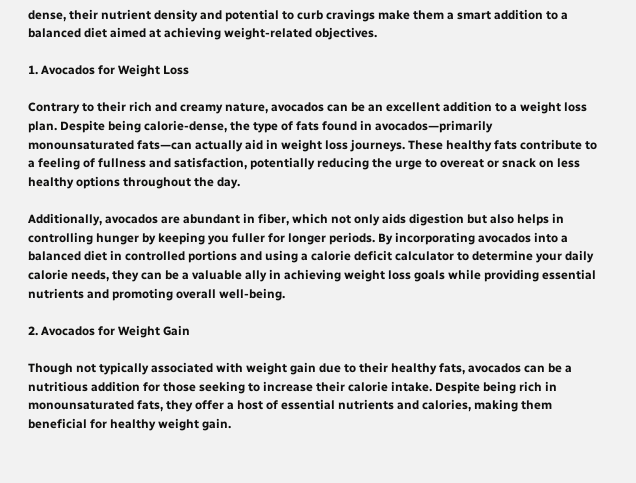dense, their nutrient density and potential to curb cravings make them a smart addition to a balanced diet aimed at achieving weight-related objectives.

1. Avocados for Weight Loss

Contrary to their rich and creamy nature, avocados can be an excellent addition to a weight loss plan. Despite being calorie-dense, the type of fats found in avocados—primarily monounsaturated fats—can actually aid in weight loss journeys. These healthy fats contribute to a feeling of fullness and satisfaction, potentially reducing the urge to overeat or snack on less healthy options throughout the day.

Additionally, avocados are abundant in fiber, which not only aids digestion but also helps in controlling hunger by keeping you fuller for longer periods. By incorporating avocados into a balanced diet in controlled portions and using a calorie deficit calculator to determine your daily calorie needs, they can be a valuable ally in achieving weight loss goals while providing essential nutrients and promoting overall well-being.

2. Avocados for Weight Gain

Though not typically associated with weight gain due to their healthy fats, avocados can be a nutritious addition for those seeking to increase their calorie intake. Despite being rich in monounsaturated fats, they offer a host of essential nutrients and calories, making them beneficial for healthy weight gain.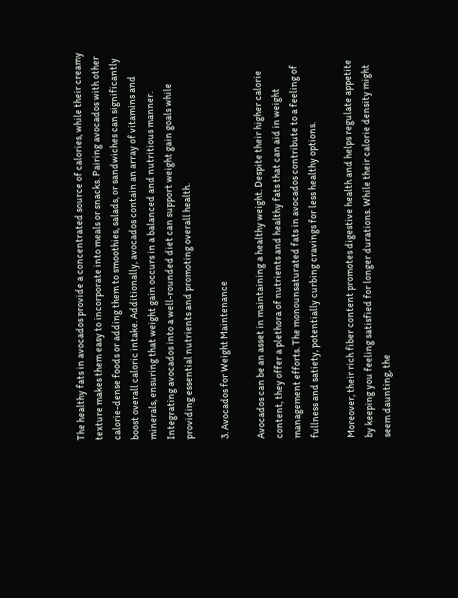The healthy fats in avocados provide a concentrated source of calories, while their creamy texture makes them easy to incorporate into meals or snacks. Pairing avocados with other calorie-dense foods or adding them to smoothies, salads, or sandwiches can significantly boost overall caloric intake. Additionally, avocados contain an array of vitamins and minerals, ensuring that weight gain occurs in a balanced and nutritious manner. Integrating avocados into a well-rounded diet can support weight gain goals while providing essential nutrients and promoting overall health.

3. Avocados for Weight Maintenance

Avocados can be an asset in maintaining a healthy weight. Despite their higher calorie content, they offer a plethora of nutrients and healthy fats that can aid in weight management efforts. The monounsaturated fats in avocados contribute to a feeling of fullness and satiety, potentially curbing cravings for less healthy options.

Moreover, their rich fiber content promotes digestive health and helps regulate appetite by keeping you feeling satisfied for longer durations. While their calorie density might seem daunting, the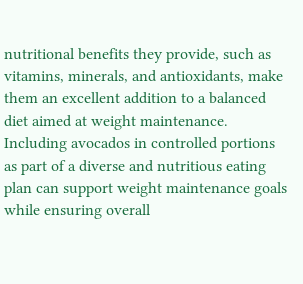nutritional benefits they provide, such as vitamins, minerals, and antioxidants, make them an excellent addition to a balanced diet aimed at weight maintenance. Including avocados in controlled portions as part of a diverse and nutritious eating plan can support weight maintenance goals while ensuring overall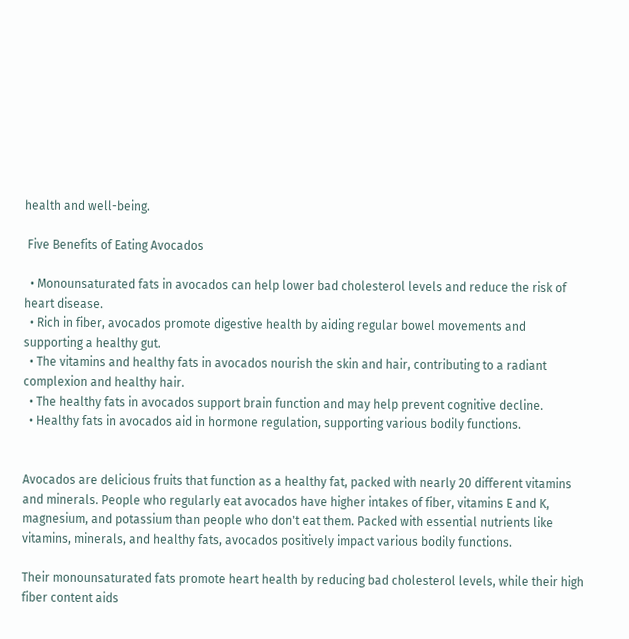health and well-being.

 Five Benefits of Eating Avocados

  • Monounsaturated fats in avocados can help lower bad cholesterol levels and reduce the risk of heart disease.
  • Rich in fiber, avocados promote digestive health by aiding regular bowel movements and supporting a healthy gut.
  • The vitamins and healthy fats in avocados nourish the skin and hair, contributing to a radiant complexion and healthy hair.
  • The healthy fats in avocados support brain function and may help prevent cognitive decline.
  • Healthy fats in avocados aid in hormone regulation, supporting various bodily functions.


Avocados are delicious fruits that function as a healthy fat, packed with nearly 20 different vitamins and minerals. People who regularly eat avocados have higher intakes of fiber, vitamins E and K, magnesium, and potassium than people who don't eat them. Packed with essential nutrients like vitamins, minerals, and healthy fats, avocados positively impact various bodily functions.

Their monounsaturated fats promote heart health by reducing bad cholesterol levels, while their high fiber content aids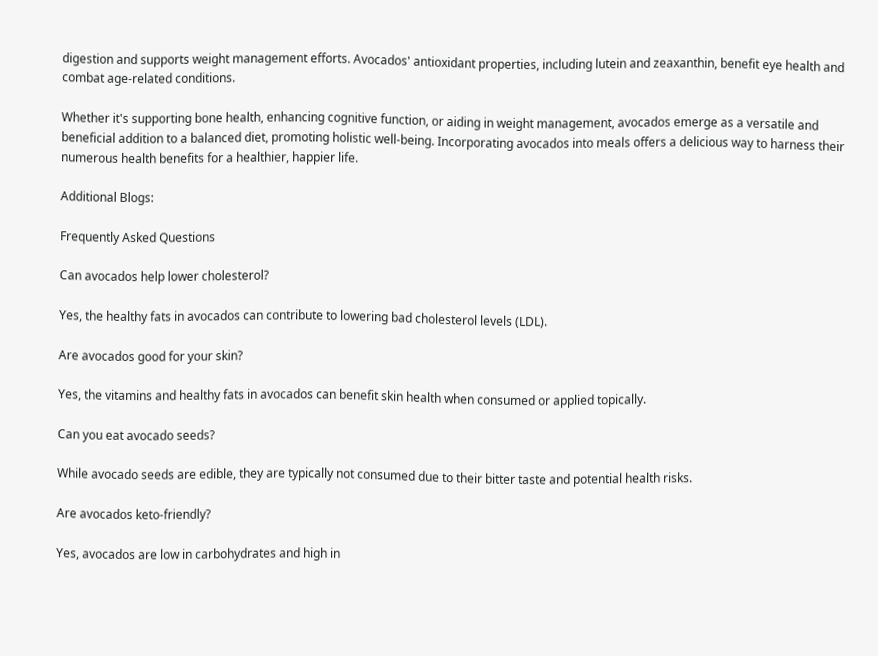digestion and supports weight management efforts. Avocados' antioxidant properties, including lutein and zeaxanthin, benefit eye health and combat age-related conditions.

Whether it's supporting bone health, enhancing cognitive function, or aiding in weight management, avocados emerge as a versatile and beneficial addition to a balanced diet, promoting holistic well-being. Incorporating avocados into meals offers a delicious way to harness their numerous health benefits for a healthier, happier life.

Additional Blogs:

Frequently Asked Questions

Can avocados help lower cholesterol?

Yes, the healthy fats in avocados can contribute to lowering bad cholesterol levels (LDL).

Are avocados good for your skin?

Yes, the vitamins and healthy fats in avocados can benefit skin health when consumed or applied topically.

Can you eat avocado seeds?

While avocado seeds are edible, they are typically not consumed due to their bitter taste and potential health risks.

Are avocados keto-friendly?

Yes, avocados are low in carbohydrates and high in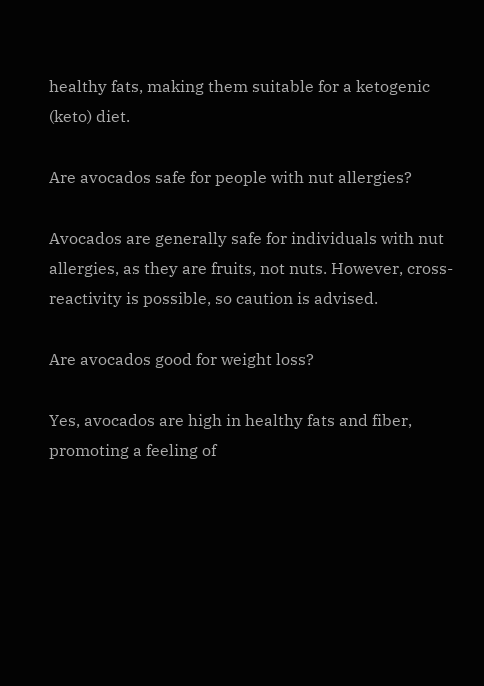healthy fats, making them suitable for a ketogenic (keto) diet.

Are avocados safe for people with nut allergies?

Avocados are generally safe for individuals with nut allergies, as they are fruits, not nuts. However, cross-reactivity is possible, so caution is advised.

Are avocados good for weight loss?

Yes, avocados are high in healthy fats and fiber, promoting a feeling of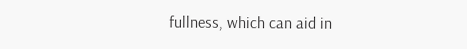fullness, which can aid in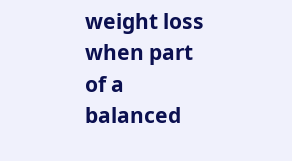weight loss when part of a balanced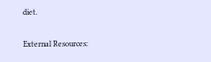diet.

External Resources: